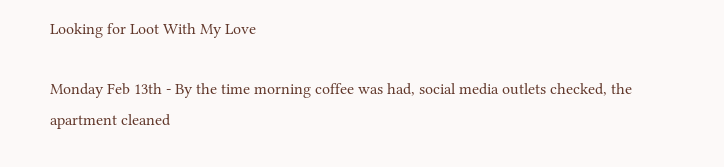Looking for Loot With My Love

Monday Feb 13th - By the time morning coffee was had, social media outlets checked, the apartment cleaned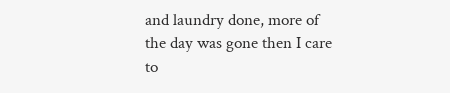and laundry done, more of the day was gone then I care to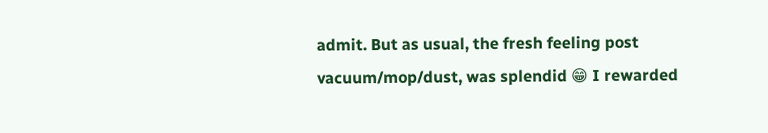admit. But as usual, the fresh feeling post vacuum/mop/dust, was splendid 😁 I rewarded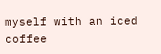myself with an iced coffee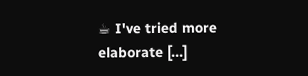☕ I've tried more elaborate [...]